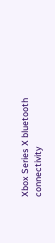Xbox Series X bluetooth connectivity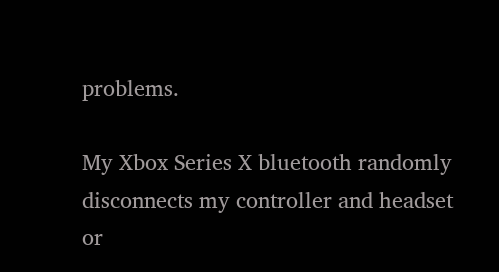problems.

My Xbox Series X bluetooth randomly disconnects my controller and headset or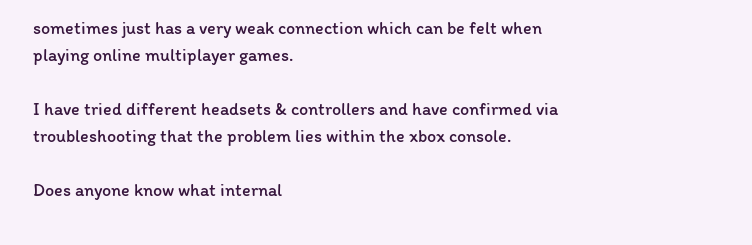sometimes just has a very weak connection which can be felt when playing online multiplayer games.

I have tried different headsets & controllers and have confirmed via troubleshooting that the problem lies within the xbox console.

Does anyone know what internal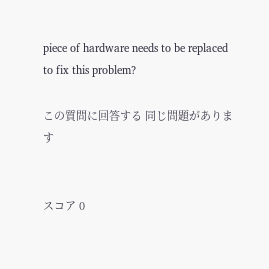piece of hardware needs to be replaced to fix this problem?

この質問に回答する 同じ問題があります


スコア 0